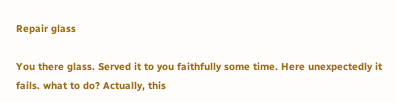Repair glass

You there glass. Served it to you faithfully some time. Here unexpectedly it fails. what to do? Actually, this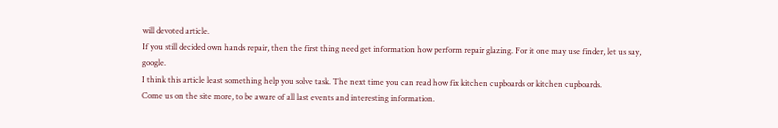will devoted article.
If you still decided own hands repair, then the first thing need get information how perform repair glazing. For it one may use finder, let us say, google.
I think this article least something help you solve task. The next time you can read how fix kitchen cupboards or kitchen cupboards.
Come us on the site more, to be aware of all last events and interesting information.